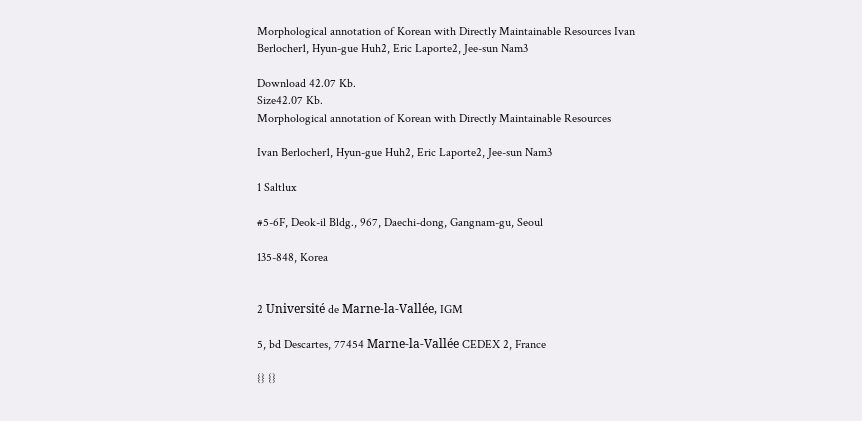Morphological annotation of Korean with Directly Maintainable Resources Ivan Berlocher1, Hyun-gue Huh2, Eric Laporte2, Jee-sun Nam3

Download 42.07 Kb.
Size42.07 Kb.
Morphological annotation of Korean with Directly Maintainable Resources

Ivan Berlocher1, Hyun-gue Huh2, Eric Laporte2, Jee-sun Nam3

1 Saltlux

#5-6F, Deok-il Bldg., 967, Daechi-dong, Gangnam-gu, Seoul

135-848, Korea


2 Université de Marne-la-Vallée, IGM

5, bd Descartes, 77454 Marne-la-Vallée CEDEX 2, France

{} {}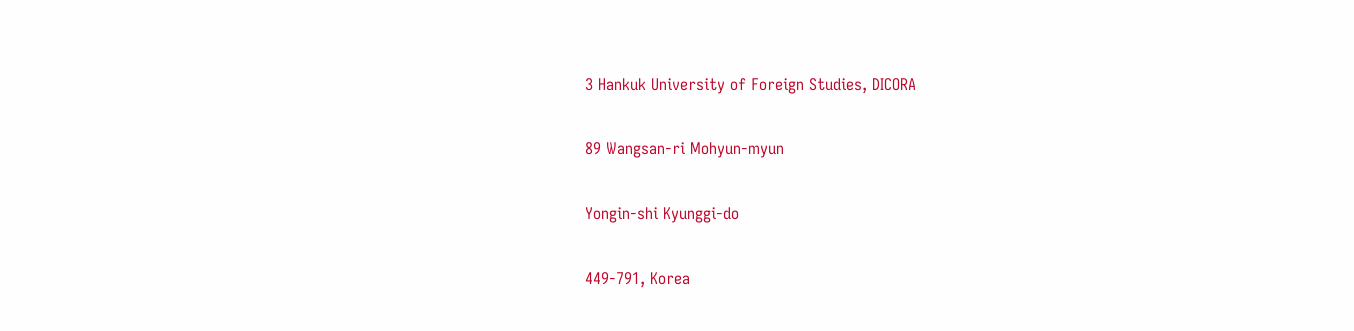3 Hankuk University of Foreign Studies, DICORA

89 Wangsan-ri Mohyun-myun

Yongin-shi Kyunggi-do

449-791, Korea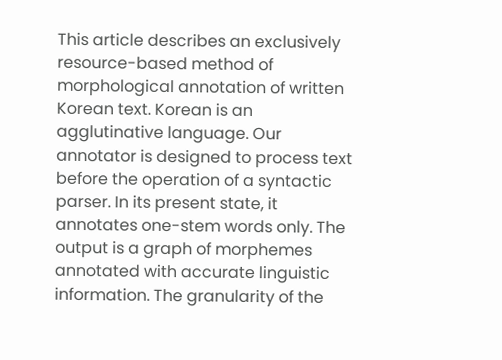This article describes an exclusively resource-based method of morphological annotation of written Korean text. Korean is an agglutinative language. Our annotator is designed to process text before the operation of a syntactic parser. In its present state, it annotates one-stem words only. The output is a graph of morphemes annotated with accurate linguistic information. The granularity of the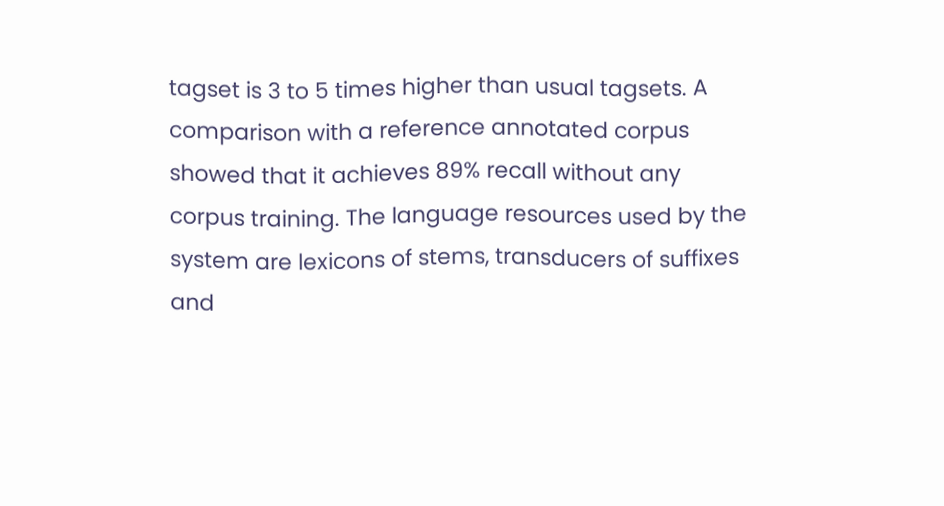tagset is 3 to 5 times higher than usual tagsets. A comparison with a reference annotated corpus showed that it achieves 89% recall without any corpus training. The language resources used by the system are lexicons of stems, transducers of suffixes and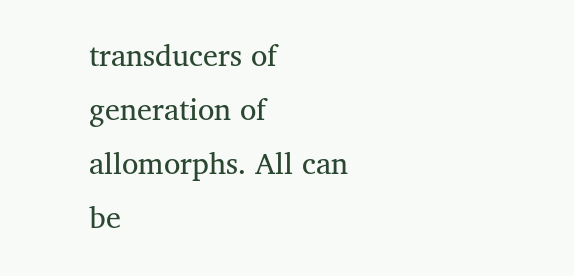transducers of generation of allomorphs. All can be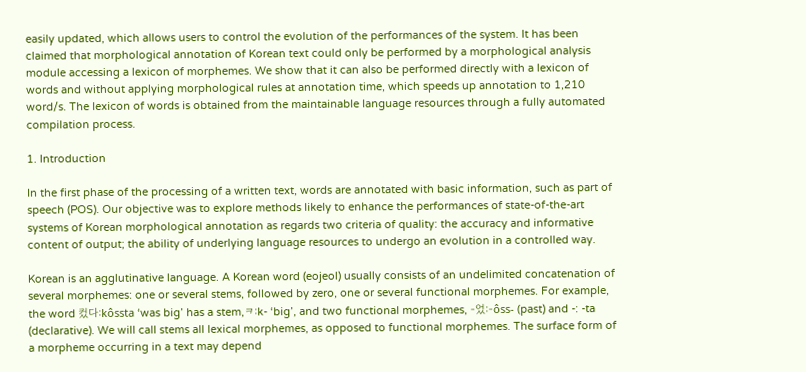easily updated, which allows users to control the evolution of the performances of the system. It has been claimed that morphological annotation of Korean text could only be performed by a morphological analysis module accessing a lexicon of morphemes. We show that it can also be performed directly with a lexicon of words and without applying morphological rules at annotation time, which speeds up annotation to 1,210 word/s. The lexicon of words is obtained from the maintainable language resources through a fully automated compilation process.

1. Introduction

In the first phase of the processing of a written text, words are annotated with basic information, such as part of speech (POS). Our objective was to explore methods likely to enhance the performances of state-of-the-art systems of Korean morphological annotation as regards two criteria of quality: the accuracy and informative content of output; the ability of underlying language resources to undergo an evolution in a controlled way.

Korean is an agglutinative language. A Korean word (eojeol) usually consists of an undelimited concatenation of several morphemes: one or several stems, followed by zero, one or several functional morphemes. For example, the word 컸다:kôssta ‘was big’ has a stem,ㅋ:k- ‘big’, and two functional morphemes, -었:-ôss- (past) and -: -ta (declarative). We will call stems all lexical morphemes, as opposed to functional morphemes. The surface form of a morpheme occurring in a text may depend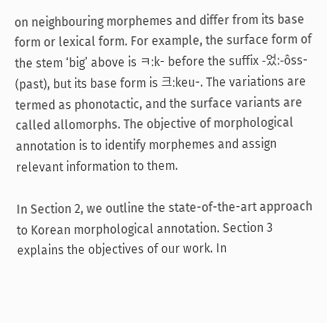on neighbouring morphemes and differ from its base form or lexical form. For example, the surface form of the stem ‘big’ above is ㅋ:k- before the suffix -었:-ôss- (past), but its base form is 크:keu-. The variations are termed as phonotactic, and the surface variants are called allomorphs. The objective of morphological annotation is to identify morphemes and assign relevant information to them.

In Section 2, we outline the state-of-the-art approach to Korean morphological annotation. Section 3 explains the objectives of our work. In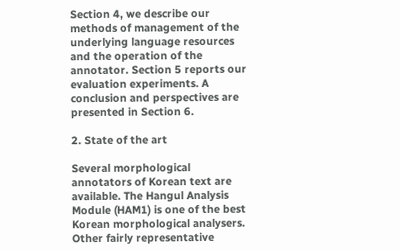Section 4, we describe our methods of management of the underlying language resources and the operation of the annotator. Section 5 reports our evaluation experiments. A conclusion and perspectives are presented in Section 6.

2. State of the art

Several morphological annotators of Korean text are available. The Hangul Analysis Module (HAM1) is one of the best Korean morphological analysers. Other fairly representative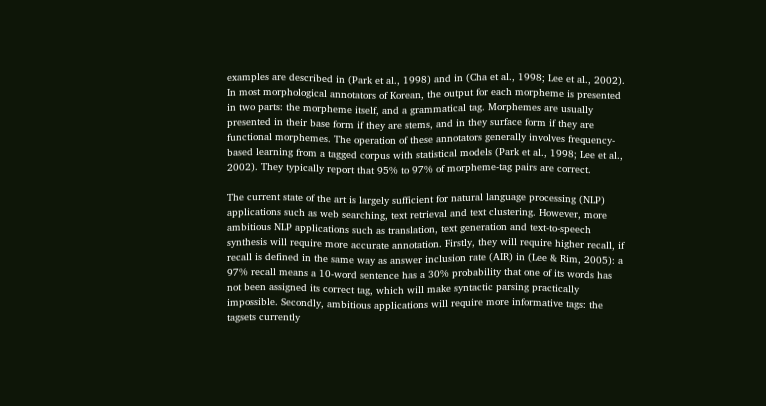examples are described in (Park et al., 1998) and in (Cha et al., 1998; Lee et al., 2002). In most morphological annotators of Korean, the output for each morpheme is presented in two parts: the morpheme itself, and a grammatical tag. Morphemes are usually presented in their base form if they are stems, and in they surface form if they are functional morphemes. The operation of these annotators generally involves frequency-based learning from a tagged corpus with statistical models (Park et al., 1998; Lee et al., 2002). They typically report that 95% to 97% of morpheme-tag pairs are correct.

The current state of the art is largely sufficient for natural language processing (NLP) applications such as web searching, text retrieval and text clustering. However, more ambitious NLP applications such as translation, text generation and text-to-speech synthesis will require more accurate annotation. Firstly, they will require higher recall, if recall is defined in the same way as answer inclusion rate (AIR) in (Lee & Rim, 2005): a 97% recall means a 10-word sentence has a 30% probability that one of its words has not been assigned its correct tag, which will make syntactic parsing practically impossible. Secondly, ambitious applications will require more informative tags: the tagsets currently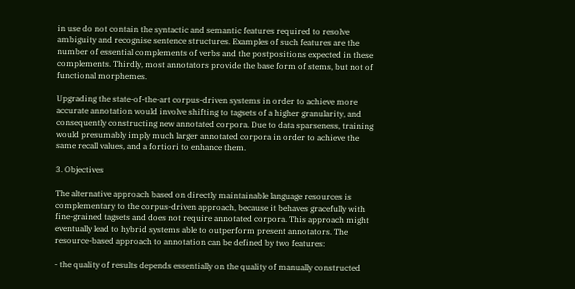in use do not contain the syntactic and semantic features required to resolve ambiguity and recognise sentence structures. Examples of such features are the number of essential complements of verbs and the postpositions expected in these complements. Thirdly, most annotators provide the base form of stems, but not of functional morphemes.

Upgrading the state-of-the-art corpus-driven systems in order to achieve more accurate annotation would involve shifting to tagsets of a higher granularity, and consequently constructing new annotated corpora. Due to data sparseness, training would presumably imply much larger annotated corpora in order to achieve the same recall values, and a fortiori to enhance them.

3. Objectives

The alternative approach based on directly maintainable language resources is complementary to the corpus-driven approach, because it behaves gracefully with fine-grained tagsets and does not require annotated corpora. This approach might eventually lead to hybrid systems able to outperform present annotators. The resource-based approach to annotation can be defined by two features:

- the quality of results depends essentially on the quality of manually constructed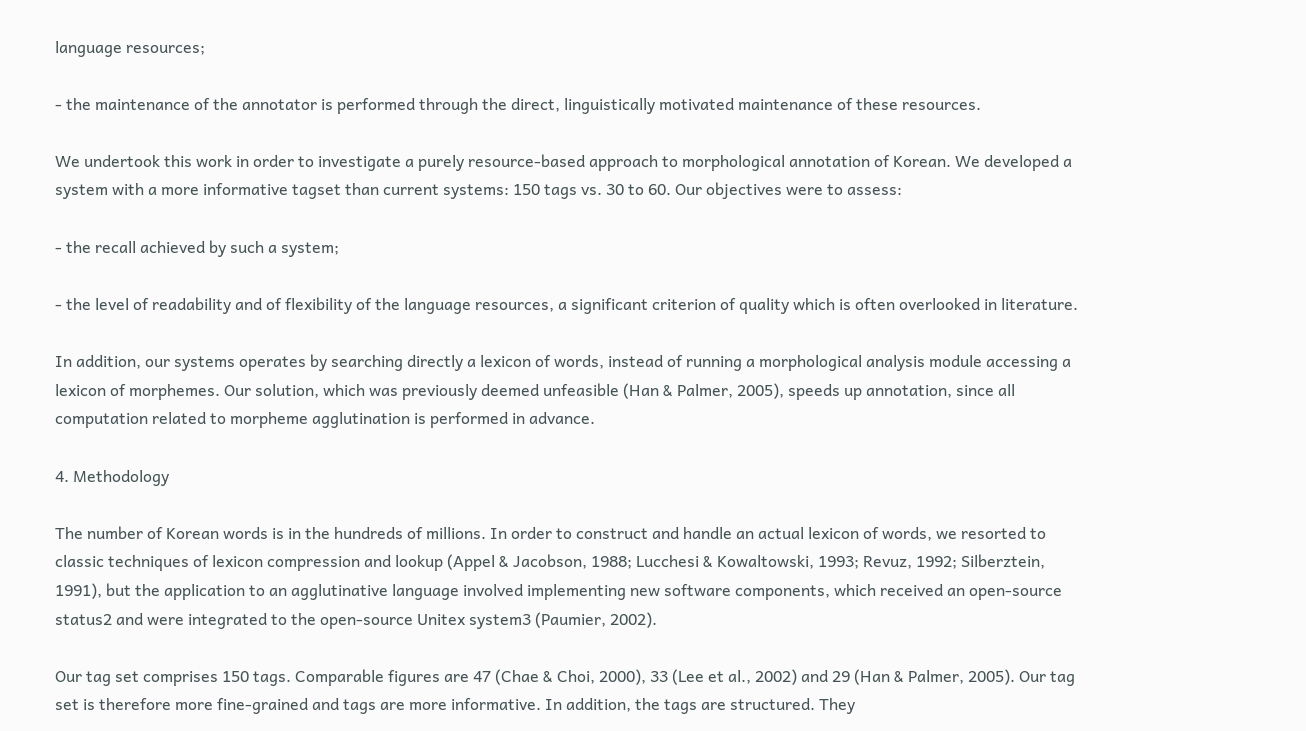language resources;

- the maintenance of the annotator is performed through the direct, linguistically motivated maintenance of these resources.

We undertook this work in order to investigate a purely resource-based approach to morphological annotation of Korean. We developed a system with a more informative tagset than current systems: 150 tags vs. 30 to 60. Our objectives were to assess:

- the recall achieved by such a system;

- the level of readability and of flexibility of the language resources, a significant criterion of quality which is often overlooked in literature.

In addition, our systems operates by searching directly a lexicon of words, instead of running a morphological analysis module accessing a lexicon of morphemes. Our solution, which was previously deemed unfeasible (Han & Palmer, 2005), speeds up annotation, since all computation related to morpheme agglutination is performed in advance.

4. Methodology

The number of Korean words is in the hundreds of millions. In order to construct and handle an actual lexicon of words, we resorted to classic techniques of lexicon compression and lookup (Appel & Jacobson, 1988; Lucchesi & Kowaltowski, 1993; Revuz, 1992; Silberztein, 1991), but the application to an agglutinative language involved implementing new software components, which received an open-source status2 and were integrated to the open-source Unitex system3 (Paumier, 2002).

Our tag set comprises 150 tags. Comparable figures are 47 (Chae & Choi, 2000), 33 (Lee et al., 2002) and 29 (Han & Palmer, 2005). Our tag set is therefore more fine-grained and tags are more informative. In addition, the tags are structured. They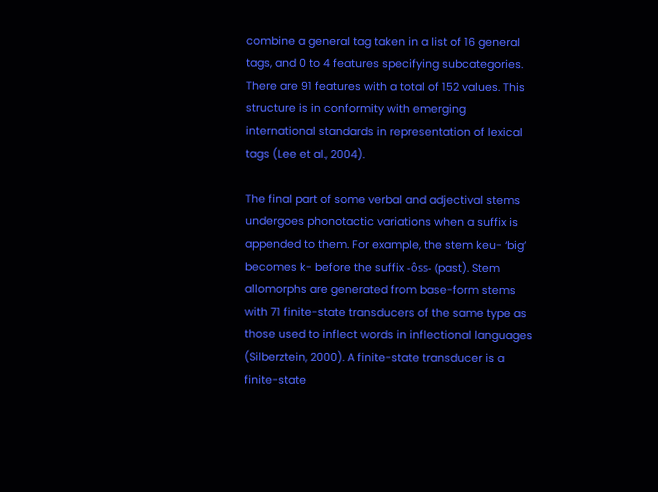combine a general tag taken in a list of 16 general tags, and 0 to 4 features specifying subcategories. There are 91 features with a total of 152 values. This structure is in conformity with emerging international standards in representation of lexical tags (Lee et al., 2004).

The final part of some verbal and adjectival stems undergoes phonotactic variations when a suffix is appended to them. For example, the stem keu- ‘big’ becomes k- before the suffix -ôss- (past). Stem allomorphs are generated from base-form stems with 71 finite-state transducers of the same type as those used to inflect words in inflectional languages (Silberztein, 2000). A finite-state transducer is a finite-state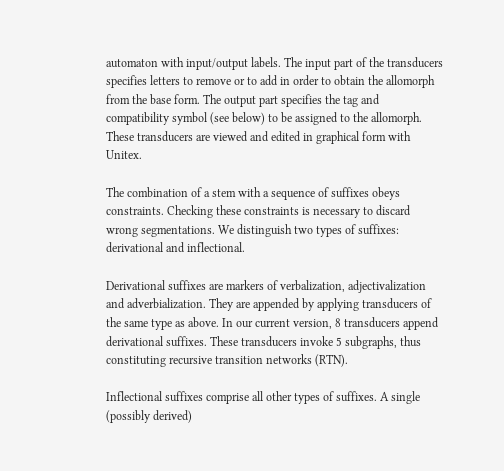automaton with input/output labels. The input part of the transducers specifies letters to remove or to add in order to obtain the allomorph from the base form. The output part specifies the tag and compatibility symbol (see below) to be assigned to the allomorph. These transducers are viewed and edited in graphical form with Unitex.

The combination of a stem with a sequence of suffixes obeys constraints. Checking these constraints is necessary to discard wrong segmentations. We distinguish two types of suffixes: derivational and inflectional.

Derivational suffixes are markers of verbalization, adjectivalization and adverbialization. They are appended by applying transducers of the same type as above. In our current version, 8 transducers append derivational suffixes. These transducers invoke 5 subgraphs, thus constituting recursive transition networks (RTN).

Inflectional suffixes comprise all other types of suffixes. A single (possibly derived)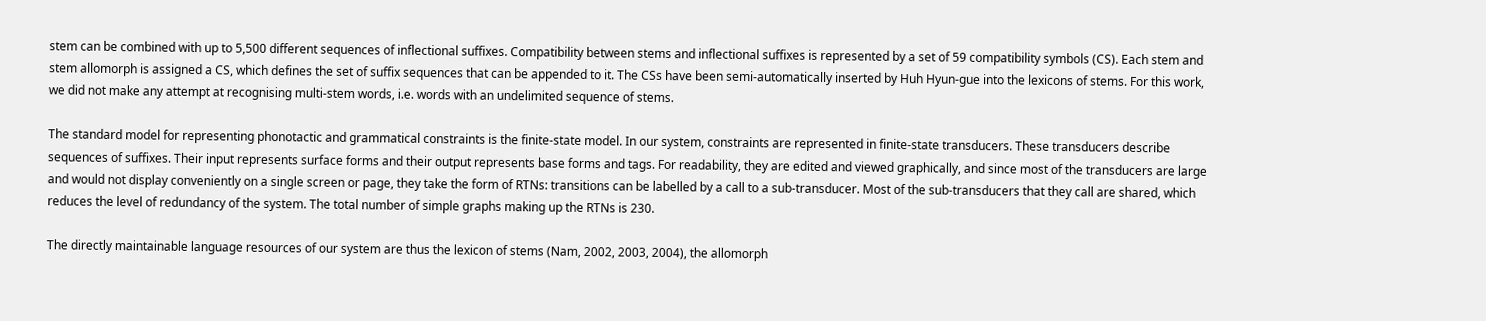stem can be combined with up to 5,500 different sequences of inflectional suffixes. Compatibility between stems and inflectional suffixes is represented by a set of 59 compatibility symbols (CS). Each stem and stem allomorph is assigned a CS, which defines the set of suffix sequences that can be appended to it. The CSs have been semi-automatically inserted by Huh Hyun-gue into the lexicons of stems. For this work, we did not make any attempt at recognising multi-stem words, i.e. words with an undelimited sequence of stems.

The standard model for representing phonotactic and grammatical constraints is the finite-state model. In our system, constraints are represented in finite-state transducers. These transducers describe sequences of suffixes. Their input represents surface forms and their output represents base forms and tags. For readability, they are edited and viewed graphically, and since most of the transducers are large and would not display conveniently on a single screen or page, they take the form of RTNs: transitions can be labelled by a call to a sub-transducer. Most of the sub-transducers that they call are shared, which reduces the level of redundancy of the system. The total number of simple graphs making up the RTNs is 230.

The directly maintainable language resources of our system are thus the lexicon of stems (Nam, 2002, 2003, 2004), the allomorph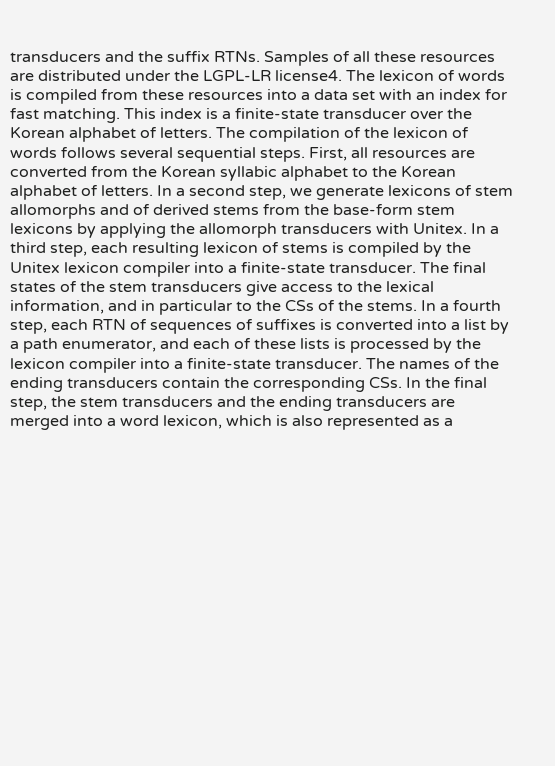transducers and the suffix RTNs. Samples of all these resources are distributed under the LGPL-LR license4. The lexicon of words is compiled from these resources into a data set with an index for fast matching. This index is a finite-state transducer over the Korean alphabet of letters. The compilation of the lexicon of words follows several sequential steps. First, all resources are converted from the Korean syllabic alphabet to the Korean alphabet of letters. In a second step, we generate lexicons of stem allomorphs and of derived stems from the base-form stem lexicons by applying the allomorph transducers with Unitex. In a third step, each resulting lexicon of stems is compiled by the Unitex lexicon compiler into a finite-state transducer. The final states of the stem transducers give access to the lexical information, and in particular to the CSs of the stems. In a fourth step, each RTN of sequences of suffixes is converted into a list by a path enumerator, and each of these lists is processed by the lexicon compiler into a finite-state transducer. The names of the ending transducers contain the corresponding CSs. In the final step, the stem transducers and the ending transducers are merged into a word lexicon, which is also represented as a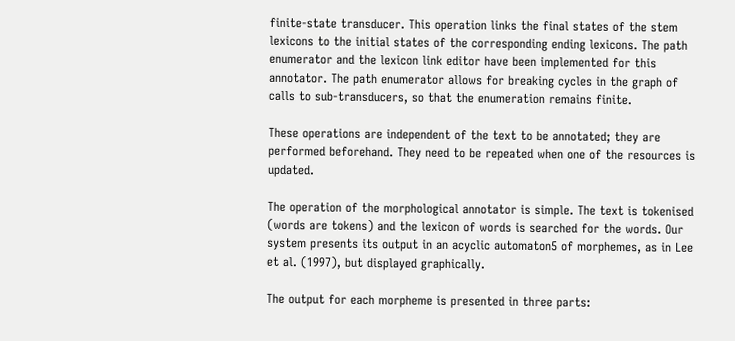finite-state transducer. This operation links the final states of the stem lexicons to the initial states of the corresponding ending lexicons. The path enumerator and the lexicon link editor have been implemented for this annotator. The path enumerator allows for breaking cycles in the graph of calls to sub-transducers, so that the enumeration remains finite.

These operations are independent of the text to be annotated; they are performed beforehand. They need to be repeated when one of the resources is updated.

The operation of the morphological annotator is simple. The text is tokenised (words are tokens) and the lexicon of words is searched for the words. Our system presents its output in an acyclic automaton5 of morphemes, as in Lee et al. (1997), but displayed graphically.

The output for each morpheme is presented in three parts: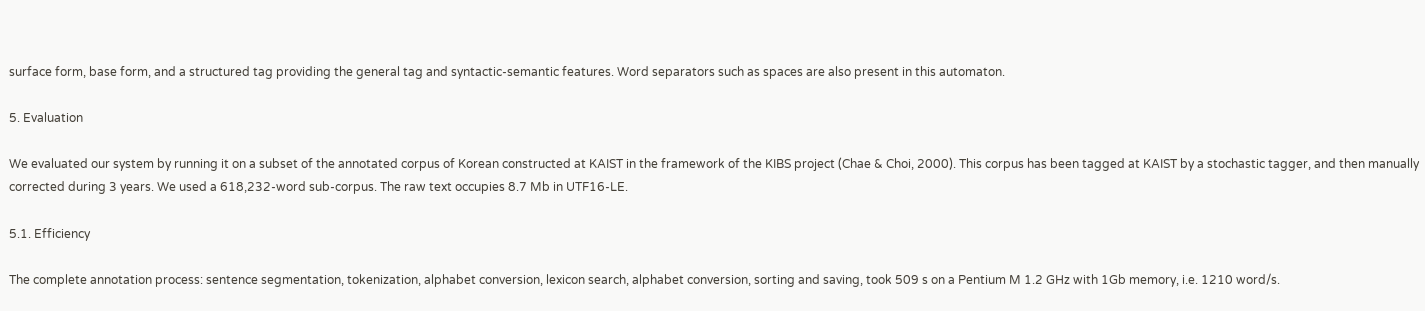surface form, base form, and a structured tag providing the general tag and syntactic-semantic features. Word separators such as spaces are also present in this automaton.

5. Evaluation

We evaluated our system by running it on a subset of the annotated corpus of Korean constructed at KAIST in the framework of the KIBS project (Chae & Choi, 2000). This corpus has been tagged at KAIST by a stochastic tagger, and then manually corrected during 3 years. We used a 618,232-word sub-corpus. The raw text occupies 8.7 Mb in UTF16-LE.

5.1. Efficiency

The complete annotation process: sentence segmentation, tokenization, alphabet conversion, lexicon search, alphabet conversion, sorting and saving, took 509 s on a Pentium M 1.2 GHz with 1Gb memory, i.e. 1210 word/s.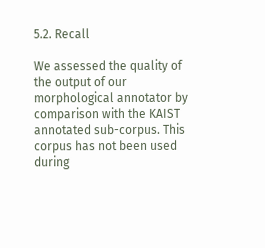5.2. Recall

We assessed the quality of the output of our morphological annotator by comparison with the KAIST annotated sub-corpus. This corpus has not been used during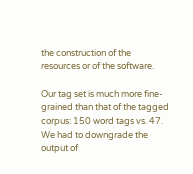the construction of the resources or of the software.

Our tag set is much more fine-grained than that of the tagged corpus: 150 word tags vs. 47. We had to downgrade the output of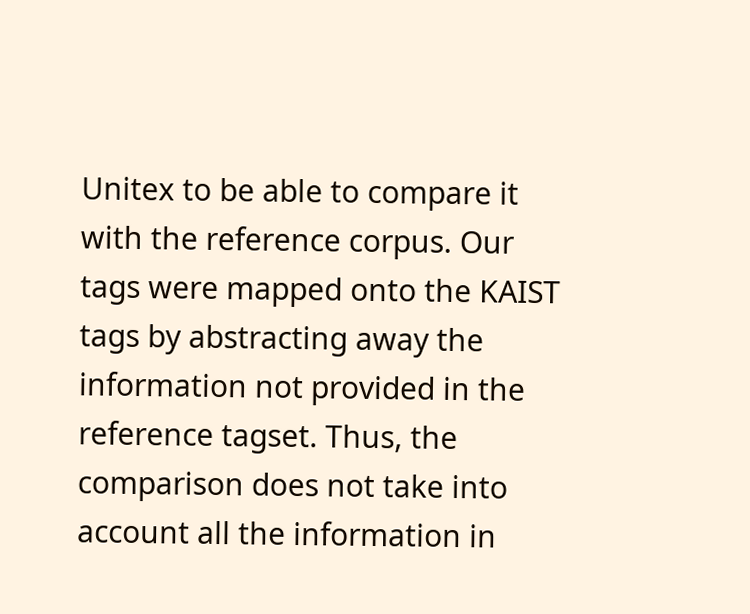Unitex to be able to compare it with the reference corpus. Our tags were mapped onto the KAIST tags by abstracting away the information not provided in the reference tagset. Thus, the comparison does not take into account all the information in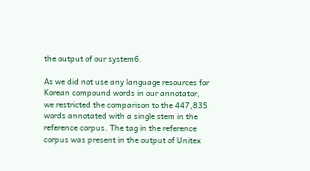the output of our system6.

As we did not use any language resources for Korean compound words in our annotator, we restricted the comparison to the 447,835 words annotated with a single stem in the reference corpus. The tag in the reference corpus was present in the output of Unitex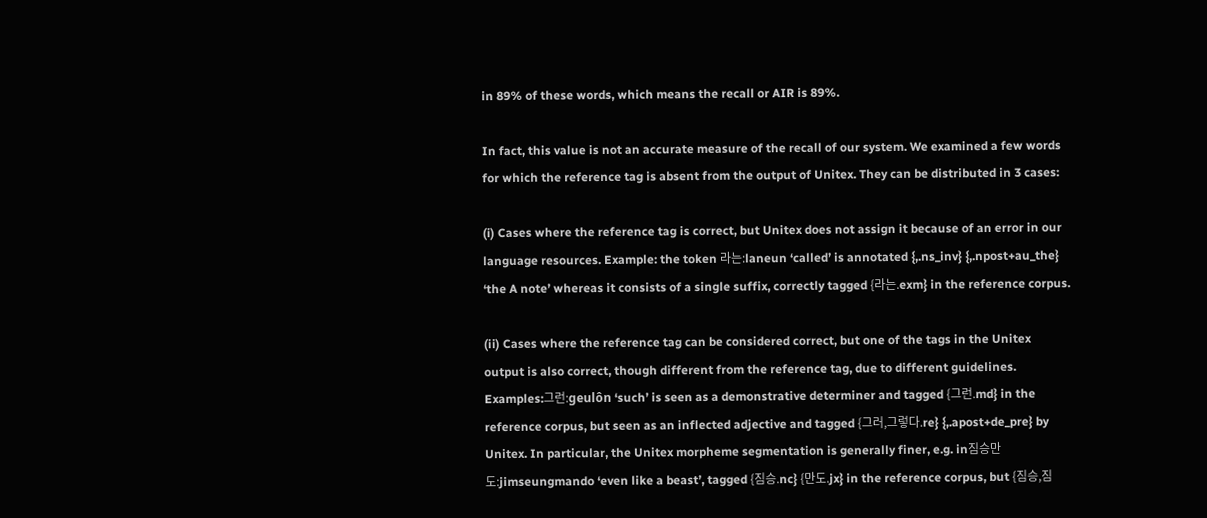in 89% of these words, which means the recall or AIR is 89%.

In fact, this value is not an accurate measure of the recall of our system. We examined a few words for which the reference tag is absent from the output of Unitex. They can be distributed in 3 cases:

(i) Cases where the reference tag is correct, but Unitex does not assign it because of an error in our language resources. Example: the token 라는:laneun ‘called’ is annotated {,.ns_inv} {,.npost+au_the} ‘the A note’ whereas it consists of a single suffix, correctly tagged {라는.exm} in the reference corpus.

(ii) Cases where the reference tag can be considered correct, but one of the tags in the Unitex output is also correct, though different from the reference tag, due to different guidelines. Examples:그런:geulôn ‘such’ is seen as a demonstrative determiner and tagged {그런.md} in the reference corpus, but seen as an inflected adjective and tagged {그러,그렇다.re} {,.apost+de_pre} by Unitex. In particular, the Unitex morpheme segmentation is generally finer, e.g. in짐승만도:jimseungmando ‘even like a beast’, tagged {짐승.nc} {만도.jx} in the reference corpus, but {짐승,짐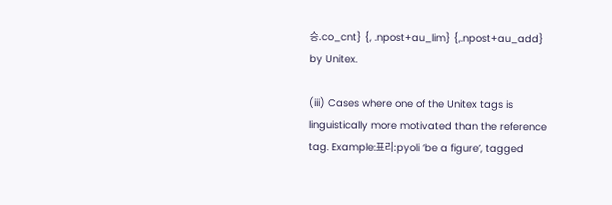승.co_cnt} {, .npost+au_lim} {,.npost+au_add} by Unitex.

(iii) Cases where one of the Unitex tags is linguistically more motivated than the reference tag. Example:표리:pyoli ‘be a figure’, tagged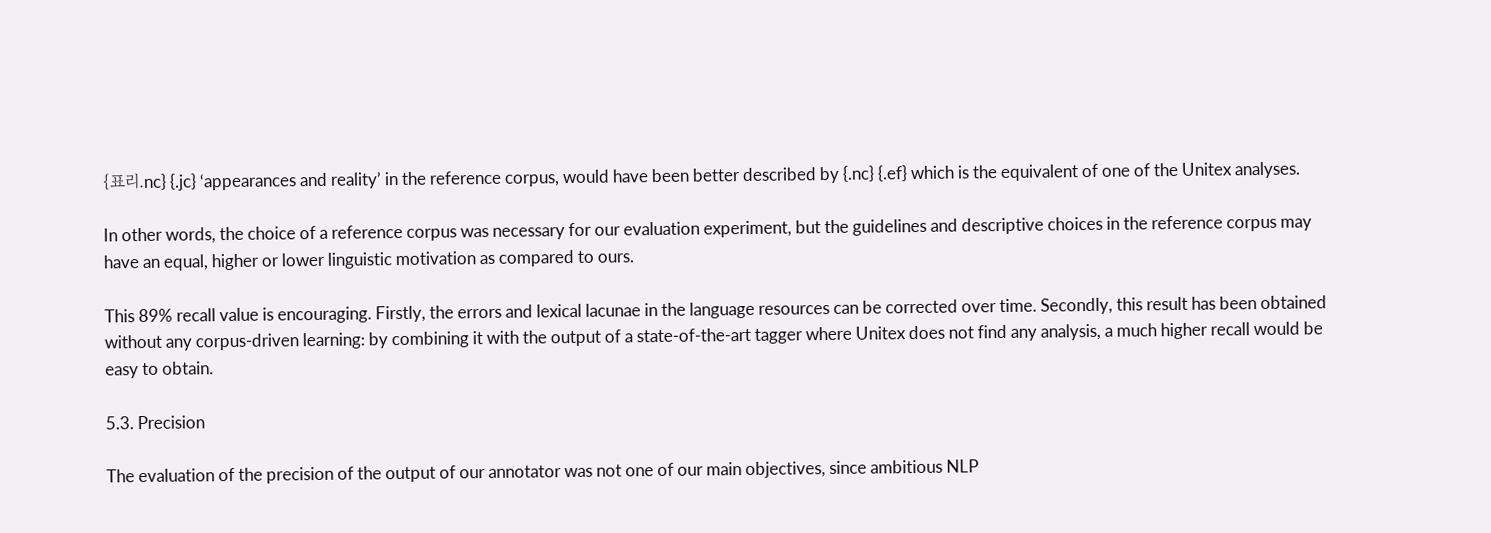{표리.nc} {.jc} ‘appearances and reality’ in the reference corpus, would have been better described by {.nc} {.ef} which is the equivalent of one of the Unitex analyses.

In other words, the choice of a reference corpus was necessary for our evaluation experiment, but the guidelines and descriptive choices in the reference corpus may have an equal, higher or lower linguistic motivation as compared to ours.

This 89% recall value is encouraging. Firstly, the errors and lexical lacunae in the language resources can be corrected over time. Secondly, this result has been obtained without any corpus-driven learning: by combining it with the output of a state-of-the-art tagger where Unitex does not find any analysis, a much higher recall would be easy to obtain.

5.3. Precision

The evaluation of the precision of the output of our annotator was not one of our main objectives, since ambitious NLP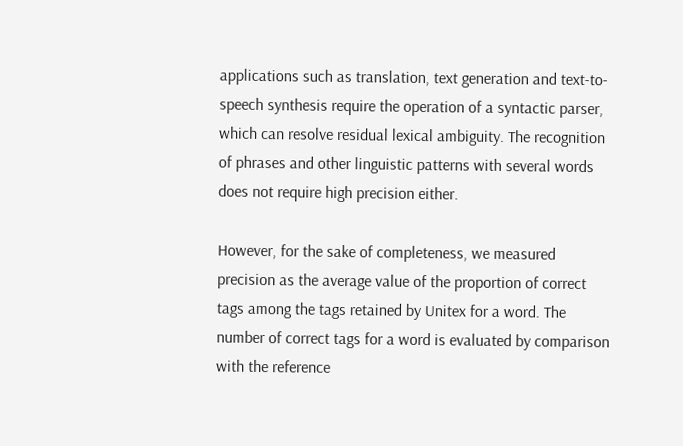applications such as translation, text generation and text-to-speech synthesis require the operation of a syntactic parser, which can resolve residual lexical ambiguity. The recognition of phrases and other linguistic patterns with several words does not require high precision either.

However, for the sake of completeness, we measured precision as the average value of the proportion of correct tags among the tags retained by Unitex for a word. The number of correct tags for a word is evaluated by comparison with the reference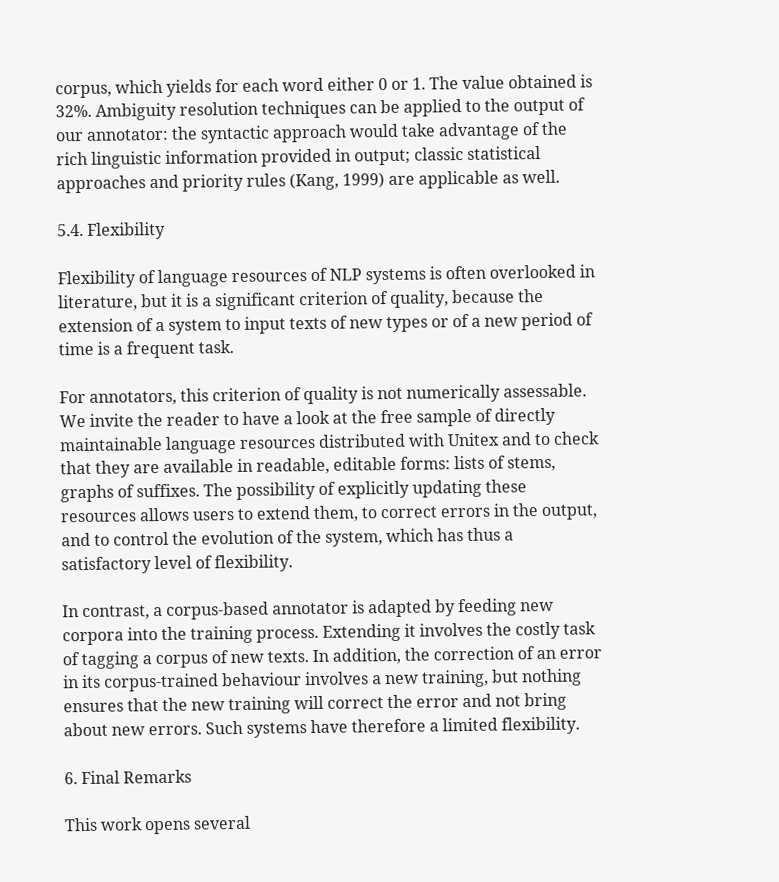corpus, which yields for each word either 0 or 1. The value obtained is 32%. Ambiguity resolution techniques can be applied to the output of our annotator: the syntactic approach would take advantage of the rich linguistic information provided in output; classic statistical approaches and priority rules (Kang, 1999) are applicable as well.

5.4. Flexibility

Flexibility of language resources of NLP systems is often overlooked in literature, but it is a significant criterion of quality, because the extension of a system to input texts of new types or of a new period of time is a frequent task.

For annotators, this criterion of quality is not numerically assessable. We invite the reader to have a look at the free sample of directly maintainable language resources distributed with Unitex and to check that they are available in readable, editable forms: lists of stems, graphs of suffixes. The possibility of explicitly updating these resources allows users to extend them, to correct errors in the output, and to control the evolution of the system, which has thus a satisfactory level of flexibility.

In contrast, a corpus-based annotator is adapted by feeding new corpora into the training process. Extending it involves the costly task of tagging a corpus of new texts. In addition, the correction of an error in its corpus-trained behaviour involves a new training, but nothing ensures that the new training will correct the error and not bring about new errors. Such systems have therefore a limited flexibility.

6. Final Remarks

This work opens several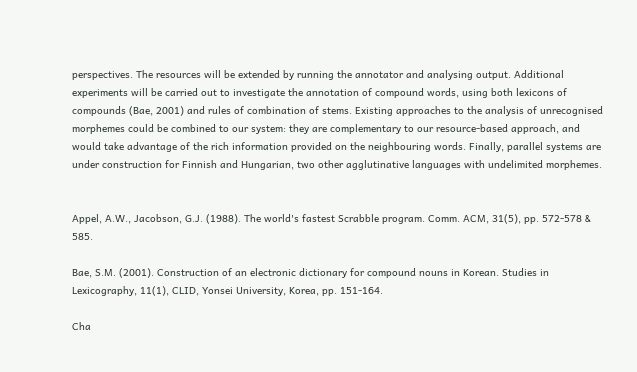perspectives. The resources will be extended by running the annotator and analysing output. Additional experiments will be carried out to investigate the annotation of compound words, using both lexicons of compounds (Bae, 2001) and rules of combination of stems. Existing approaches to the analysis of unrecognised morphemes could be combined to our system: they are complementary to our resource-based approach, and would take advantage of the rich information provided on the neighbouring words. Finally, parallel systems are under construction for Finnish and Hungarian, two other agglutinative languages with undelimited morphemes.


Appel, A.W., Jacobson, G.J. (1988). The world's fastest Scrabble program. Comm. ACM, 31(5), pp. 572-578 & 585.

Bae, S.M. (2001). Construction of an electronic dictionary for compound nouns in Korean. Studies in Lexicography, 11(1), CLID, Yonsei University, Korea, pp. 151-164.

Cha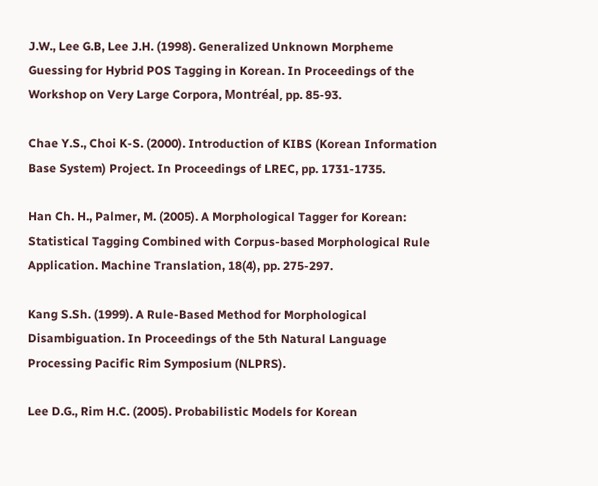J.W., Lee G.B, Lee J.H. (1998). Generalized Unknown Morpheme Guessing for Hybrid POS Tagging in Korean. In Proceedings of the Workshop on Very Large Corpora, Montréal, pp. 85-93.

Chae Y.S., Choi K-S. (2000). Introduction of KIBS (Korean Information Base System) Project. In Proceedings of LREC, pp. 1731-1735.

Han Ch. H., Palmer, M. (2005). A Morphological Tagger for Korean: Statistical Tagging Combined with Corpus-based Morphological Rule Application. Machine Translation, 18(4), pp. 275-297.

Kang S.Sh. (1999). A Rule-Based Method for Morphological Disambiguation. In Proceedings of the 5th Natural Language Processing Pacific Rim Symposium (NLPRS).

Lee D.G., Rim H.C. (2005). Probabilistic Models for Korean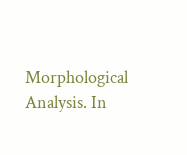Morphological Analysis. In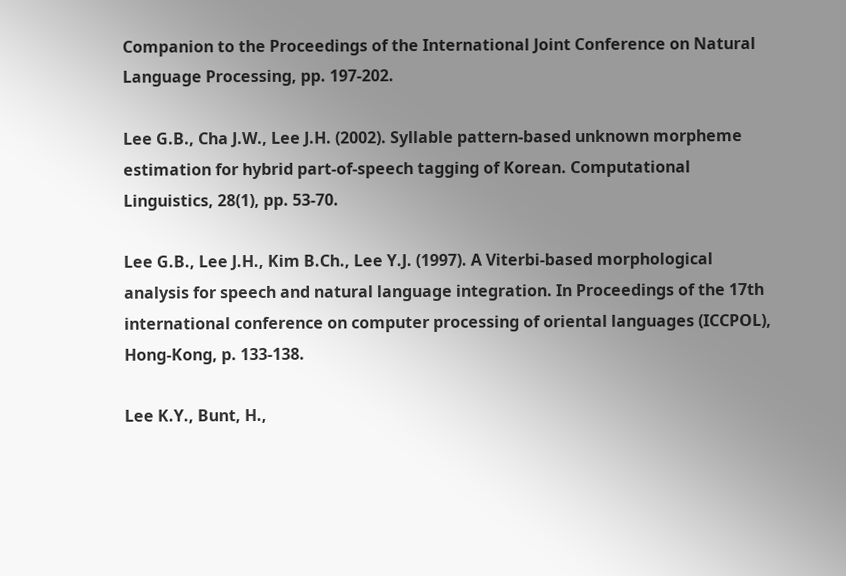Companion to the Proceedings of the International Joint Conference on Natural Language Processing, pp. 197-202.

Lee G.B., Cha J.W., Lee J.H. (2002). Syllable pattern-based unknown morpheme estimation for hybrid part-of-speech tagging of Korean. Computational Linguistics, 28(1), pp. 53-70.

Lee G.B., Lee J.H., Kim B.Ch., Lee Y.J. (1997). A Viterbi-based morphological analysis for speech and natural language integration. In Proceedings of the 17th international conference on computer processing of oriental languages (ICCPOL), Hong-Kong, p. 133-138.

Lee K.Y., Bunt, H.,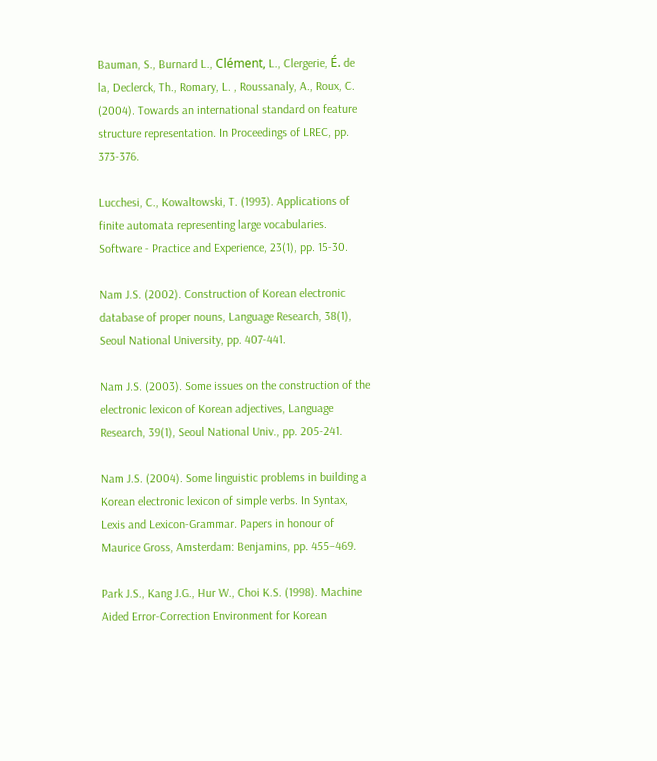Bauman, S., Burnard L., Clément, L., Clergerie, É. de la, Declerck, Th., Romary, L. , Roussanaly, A., Roux, C. (2004). Towards an international standard on feature structure representation. In Proceedings of LREC, pp. 373-376.

Lucchesi, C., Kowaltowski, T. (1993). Applications of finite automata representing large vocabularies. Software - Practice and Experience, 23(1), pp. 15-30.

Nam J.S. (2002). Construction of Korean electronic database of proper nouns, Language Research, 38(1), Seoul National University, pp. 407-441.

Nam J.S. (2003). Some issues on the construction of the electronic lexicon of Korean adjectives, Language Research, 39(1), Seoul National Univ., pp. 205-241.

Nam J.S. (2004). Some linguistic problems in building a Korean electronic lexicon of simple verbs. In Syntax, Lexis and Lexicon-Grammar. Papers in honour of Maurice Gross, Amsterdam: Benjamins, pp. 455–469.

Park J.S., Kang J.G., Hur W., Choi K.S. (1998). Machine Aided Error-Correction Environment for Korean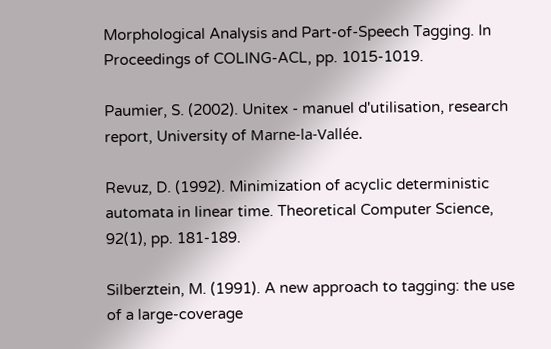Morphological Analysis and Part-of-Speech Tagging. In Proceedings of COLING-ACL, pp. 1015-1019.

Paumier, S. (2002). Unitex - manuel d'utilisation, research report, University of Marne-la-Vallée.

Revuz, D. (1992). Minimization of acyclic deterministic automata in linear time. Theoretical Computer Science, 92(1), pp. 181-189.

Silberztein, M. (1991). A new approach to tagging: the use of a large-coverage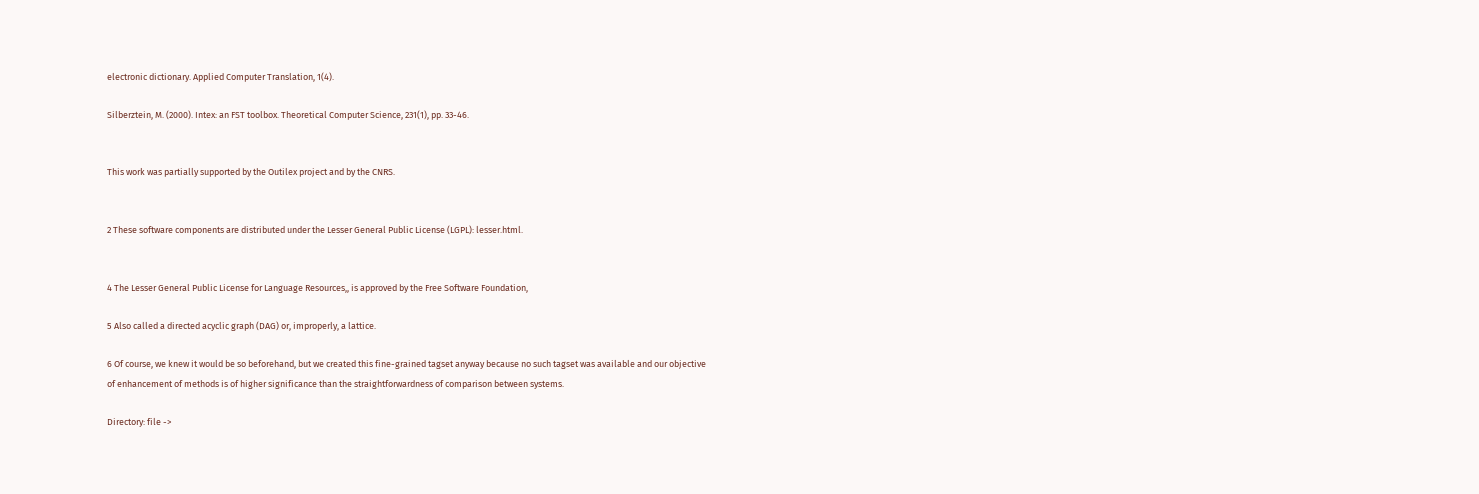electronic dictionary. Applied Computer Translation, 1(4).

Silberztein, M. (2000). Intex: an FST toolbox. Theoretical Computer Science, 231(1), pp. 33-46.


This work was partially supported by the Outilex project and by the CNRS.


2 These software components are distributed under the Lesser General Public License (LGPL): lesser.html.


4 The Lesser General Public License for Language Resources,, is approved by the Free Software Foundation,

5 Also called a directed acyclic graph (DAG) or, improperly, a lattice.

6 Of course, we knew it would be so beforehand, but we created this fine-grained tagset anyway because no such tagset was available and our objective of enhancement of methods is of higher significance than the straightforwardness of comparison between systems.

Directory: file ->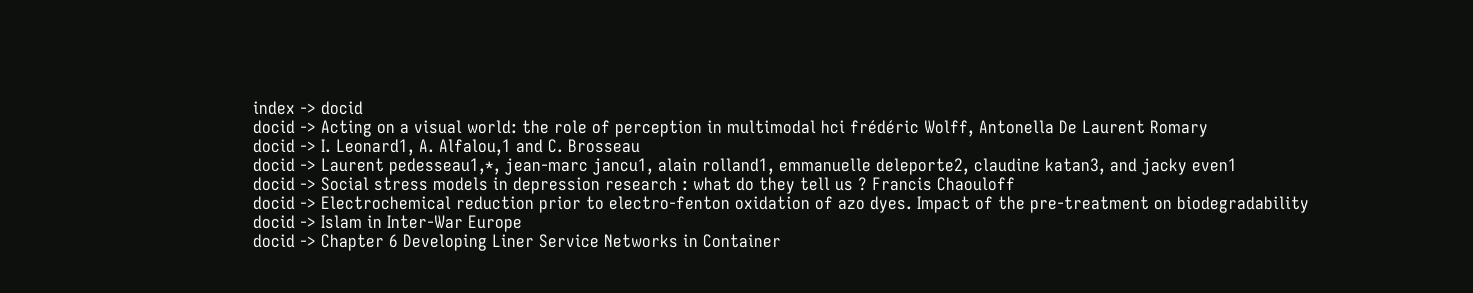index -> docid
docid -> Acting on a visual world: the role of perception in multimodal hci frédéric Wolff, Antonella De Laurent Romary
docid -> I. Leonard1, A. Alfalou,1 and C. Brosseau
docid -> Laurent pedesseau1,*, jean-marc jancu1, alain rolland1, emmanuelle deleporte2, claudine katan3, and jacky even1
docid -> Social stress models in depression research : what do they tell us ? Francis Chaouloff
docid -> Electrochemical reduction prior to electro-fenton oxidation of azo dyes. Impact of the pre-treatment on biodegradability
docid -> Islam in Inter-War Europe
docid -> Chapter 6 Developing Liner Service Networks in Container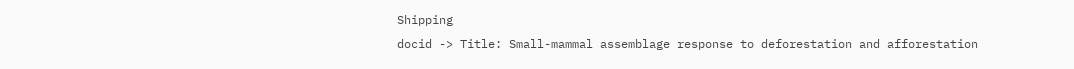Shipping
docid -> Title: Small-mammal assemblage response to deforestation and afforestation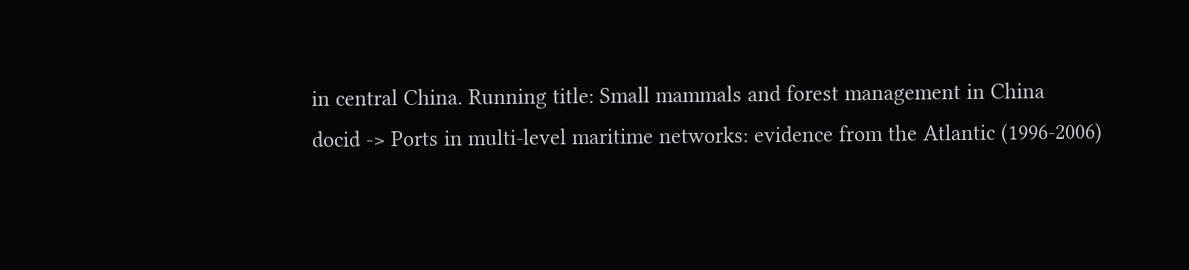in central China. Running title: Small mammals and forest management in China
docid -> Ports in multi-level maritime networks: evidence from the Atlantic (1996-2006)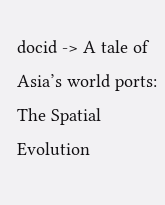docid -> A tale of Asia’s world ports: The Spatial Evolution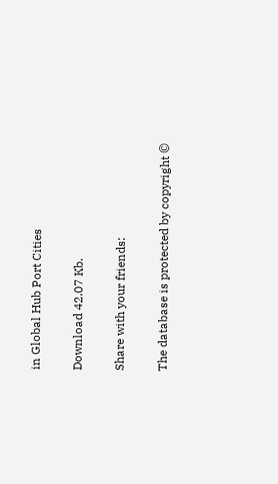in Global Hub Port Cities

Download 42.07 Kb.

Share with your friends:

The database is protected by copyright ©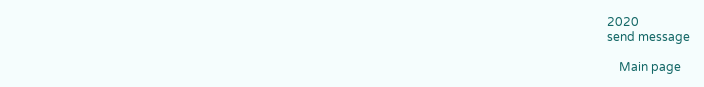2020
send message

    Main page